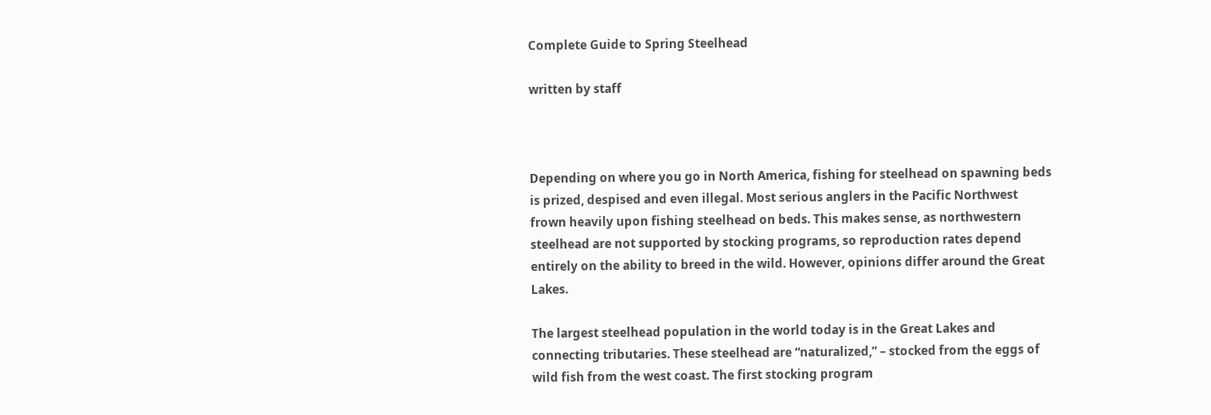Complete Guide to Spring Steelhead

written by staff



Depending on where you go in North America, fishing for steelhead on spawning beds is prized, despised and even illegal. Most serious anglers in the Pacific Northwest frown heavily upon fishing steelhead on beds. This makes sense, as northwestern steelhead are not supported by stocking programs, so reproduction rates depend entirely on the ability to breed in the wild. However, opinions differ around the Great Lakes.

The largest steelhead population in the world today is in the Great Lakes and connecting tributaries. These steelhead are “naturalized,” – stocked from the eggs of wild fish from the west coast. The first stocking program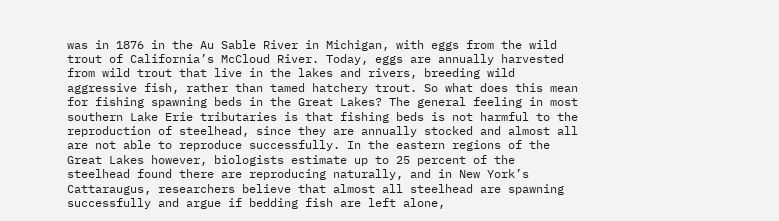was in 1876 in the Au Sable River in Michigan, with eggs from the wild trout of California’s McCloud River. Today, eggs are annually harvested from wild trout that live in the lakes and rivers, breeding wild aggressive fish, rather than tamed hatchery trout. So what does this mean for fishing spawning beds in the Great Lakes? The general feeling in most southern Lake Erie tributaries is that fishing beds is not harmful to the reproduction of steelhead, since they are annually stocked and almost all are not able to reproduce successfully. In the eastern regions of the Great Lakes however, biologists estimate up to 25 percent of the steelhead found there are reproducing naturally, and in New York’s Cattaraugus, researchers believe that almost all steelhead are spawning successfully and argue if bedding fish are left alone,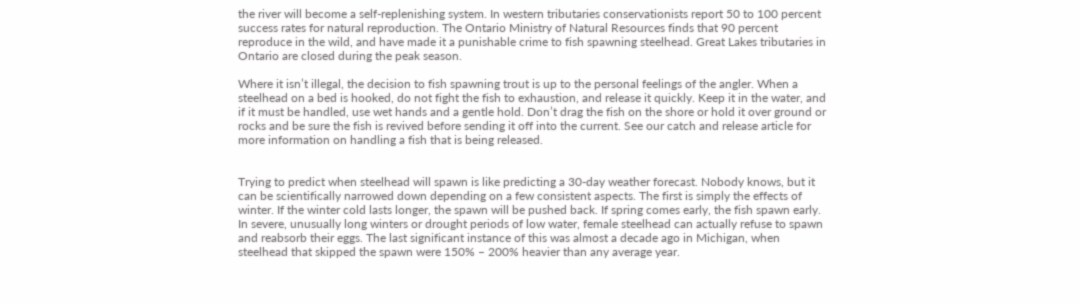the river will become a self-replenishing system. In western tributaries conservationists report 50 to 100 percent success rates for natural reproduction. The Ontario Ministry of Natural Resources finds that 90 percent reproduce in the wild, and have made it a punishable crime to fish spawning steelhead. Great Lakes tributaries in Ontario are closed during the peak season.

Where it isn’t illegal, the decision to fish spawning trout is up to the personal feelings of the angler. When a steelhead on a bed is hooked, do not fight the fish to exhaustion, and release it quickly. Keep it in the water, and if it must be handled, use wet hands and a gentle hold. Don’t drag the fish on the shore or hold it over ground or rocks and be sure the fish is revived before sending it off into the current. See our catch and release article for more information on handling a fish that is being released.


Trying to predict when steelhead will spawn is like predicting a 30-day weather forecast. Nobody knows, but it can be scientifically narrowed down depending on a few consistent aspects. The first is simply the effects of winter. If the winter cold lasts longer, the spawn will be pushed back. If spring comes early, the fish spawn early. In severe, unusually long winters or drought periods of low water, female steelhead can actually refuse to spawn and reabsorb their eggs. The last significant instance of this was almost a decade ago in Michigan, when steelhead that skipped the spawn were 150% – 200% heavier than any average year.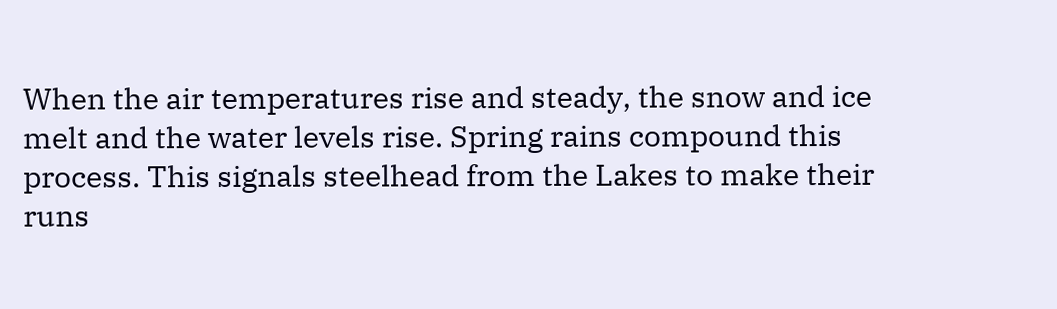When the air temperatures rise and steady, the snow and ice melt and the water levels rise. Spring rains compound this process. This signals steelhead from the Lakes to make their runs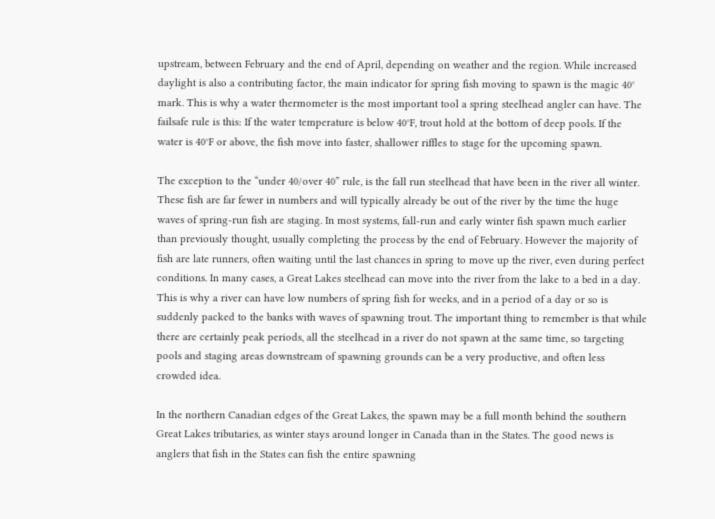upstream, between February and the end of April, depending on weather and the region. While increased daylight is also a contributing factor, the main indicator for spring fish moving to spawn is the magic 40° mark. This is why a water thermometer is the most important tool a spring steelhead angler can have. The failsafe rule is this: If the water temperature is below 40°F, trout hold at the bottom of deep pools. If the water is 40°F or above, the fish move into faster, shallower riffles to stage for the upcoming spawn.

The exception to the “under 40/over 40” rule, is the fall run steelhead that have been in the river all winter. These fish are far fewer in numbers and will typically already be out of the river by the time the huge waves of spring-run fish are staging. In most systems, fall-run and early winter fish spawn much earlier than previously thought, usually completing the process by the end of February. However the majority of fish are late runners, often waiting until the last chances in spring to move up the river, even during perfect conditions. In many cases, a Great Lakes steelhead can move into the river from the lake to a bed in a day. This is why a river can have low numbers of spring fish for weeks, and in a period of a day or so is suddenly packed to the banks with waves of spawning trout. The important thing to remember is that while there are certainly peak periods, all the steelhead in a river do not spawn at the same time, so targeting pools and staging areas downstream of spawning grounds can be a very productive, and often less crowded idea.

In the northern Canadian edges of the Great Lakes, the spawn may be a full month behind the southern Great Lakes tributaries, as winter stays around longer in Canada than in the States. The good news is anglers that fish in the States can fish the entire spawning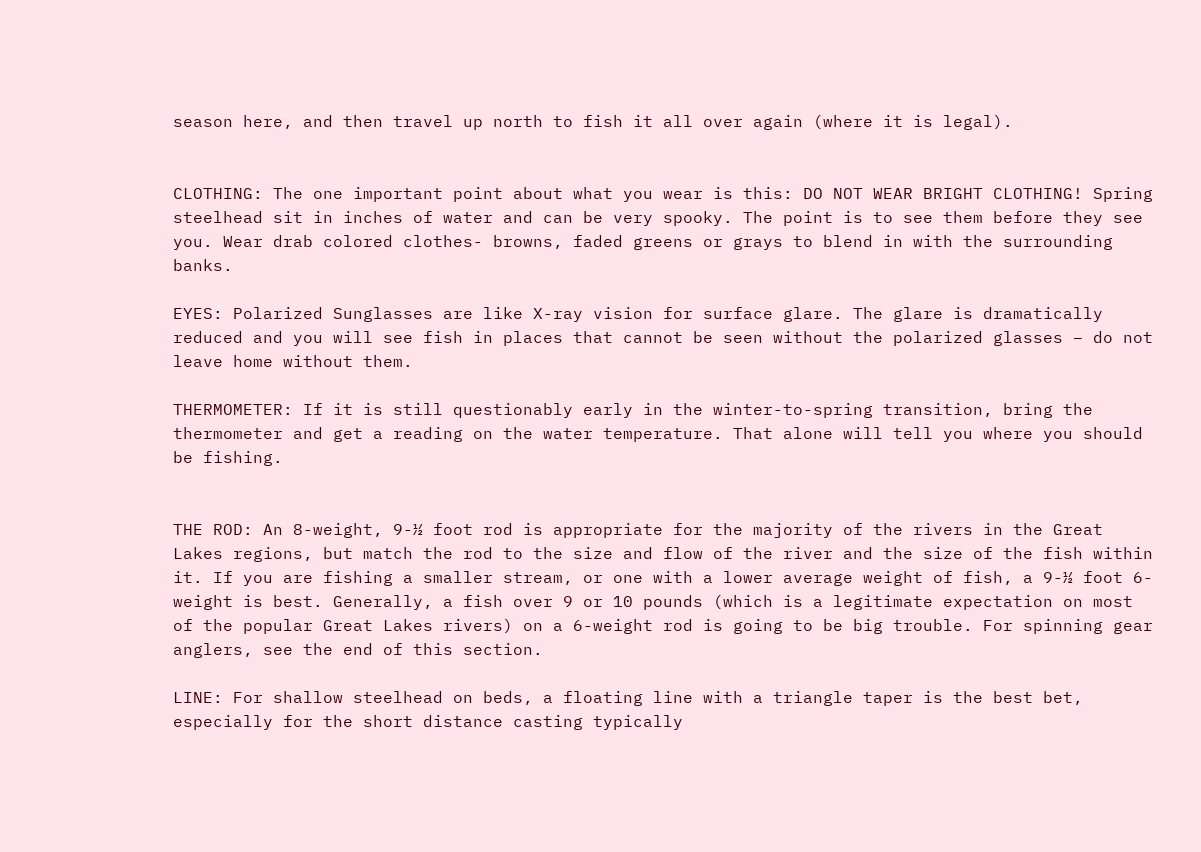season here, and then travel up north to fish it all over again (where it is legal).


CLOTHING: The one important point about what you wear is this: DO NOT WEAR BRIGHT CLOTHING! Spring steelhead sit in inches of water and can be very spooky. The point is to see them before they see you. Wear drab colored clothes- browns, faded greens or grays to blend in with the surrounding banks.

EYES: Polarized Sunglasses are like X-ray vision for surface glare. The glare is dramatically reduced and you will see fish in places that cannot be seen without the polarized glasses – do not leave home without them.

THERMOMETER: If it is still questionably early in the winter-to-spring transition, bring the thermometer and get a reading on the water temperature. That alone will tell you where you should be fishing.


THE ROD: An 8-weight, 9-½ foot rod is appropriate for the majority of the rivers in the Great Lakes regions, but match the rod to the size and flow of the river and the size of the fish within it. If you are fishing a smaller stream, or one with a lower average weight of fish, a 9-½ foot 6-weight is best. Generally, a fish over 9 or 10 pounds (which is a legitimate expectation on most of the popular Great Lakes rivers) on a 6-weight rod is going to be big trouble. For spinning gear anglers, see the end of this section.

LINE: For shallow steelhead on beds, a floating line with a triangle taper is the best bet, especially for the short distance casting typically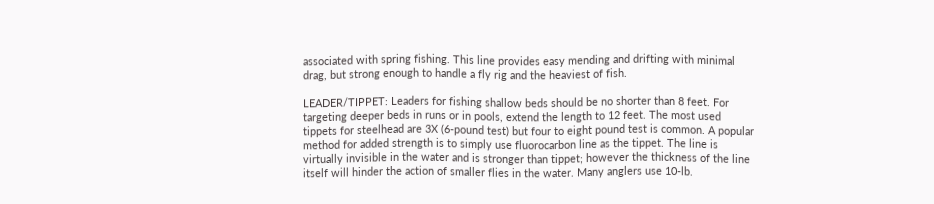associated with spring fishing. This line provides easy mending and drifting with minimal drag, but strong enough to handle a fly rig and the heaviest of fish.

LEADER/TIPPET: Leaders for fishing shallow beds should be no shorter than 8 feet. For targeting deeper beds in runs or in pools, extend the length to 12 feet. The most used tippets for steelhead are 3X (6-pound test) but four to eight pound test is common. A popular method for added strength is to simply use fluorocarbon line as the tippet. The line is virtually invisible in the water and is stronger than tippet; however the thickness of the line itself will hinder the action of smaller flies in the water. Many anglers use 10-lb.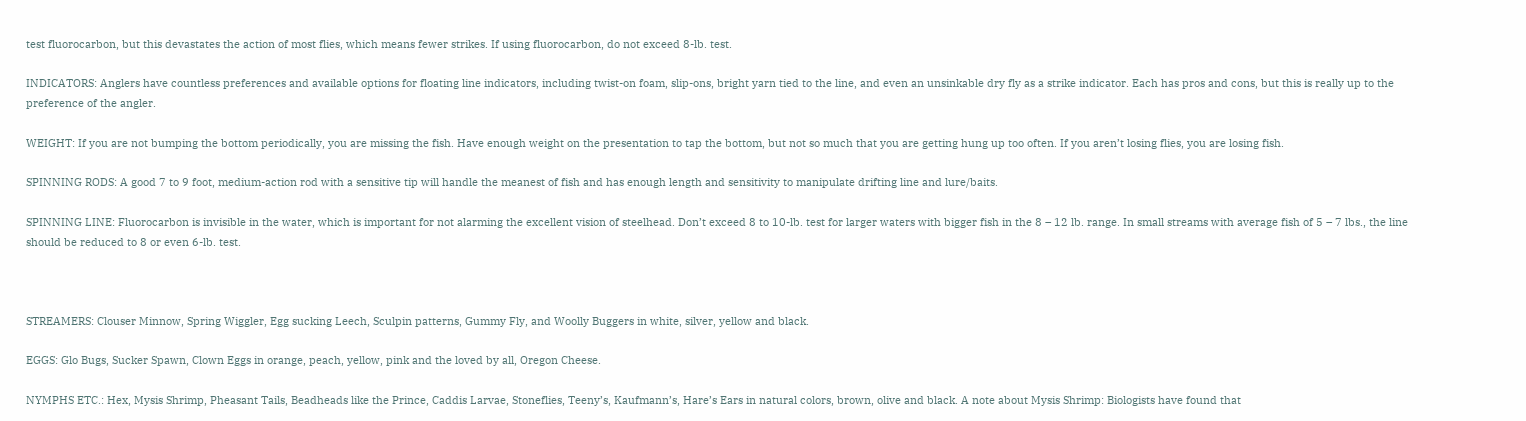test fluorocarbon, but this devastates the action of most flies, which means fewer strikes. If using fluorocarbon, do not exceed 8-lb. test.

INDICATORS: Anglers have countless preferences and available options for floating line indicators, including twist-on foam, slip-ons, bright yarn tied to the line, and even an unsinkable dry fly as a strike indicator. Each has pros and cons, but this is really up to the preference of the angler.

WEIGHT: If you are not bumping the bottom periodically, you are missing the fish. Have enough weight on the presentation to tap the bottom, but not so much that you are getting hung up too often. If you aren’t losing flies, you are losing fish.

SPINNING RODS: A good 7 to 9 foot, medium-action rod with a sensitive tip will handle the meanest of fish and has enough length and sensitivity to manipulate drifting line and lure/baits.

SPINNING LINE: Fluorocarbon is invisible in the water, which is important for not alarming the excellent vision of steelhead. Don’t exceed 8 to 10-lb. test for larger waters with bigger fish in the 8 – 12 lb. range. In small streams with average fish of 5 – 7 lbs., the line should be reduced to 8 or even 6-lb. test.



STREAMERS: Clouser Minnow, Spring Wiggler, Egg sucking Leech, Sculpin patterns, Gummy Fly, and Woolly Buggers in white, silver, yellow and black.

EGGS: Glo Bugs, Sucker Spawn, Clown Eggs in orange, peach, yellow, pink and the loved by all, Oregon Cheese.

NYMPHS ETC.: Hex, Mysis Shrimp, Pheasant Tails, Beadheads like the Prince, Caddis Larvae, Stoneflies, Teeny’s, Kaufmann’s, Hare’s Ears in natural colors, brown, olive and black. A note about Mysis Shrimp: Biologists have found that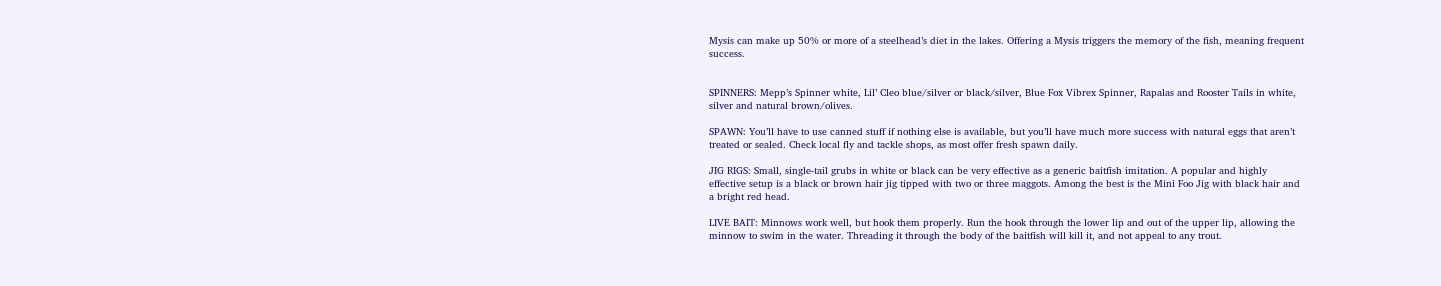Mysis can make up 50% or more of a steelhead’s diet in the lakes. Offering a Mysis triggers the memory of the fish, meaning frequent success.


SPINNERS: Mepp’s Spinner white, Lil’ Cleo blue/silver or black/silver, Blue Fox Vibrex Spinner, Rapalas and Rooster Tails in white, silver and natural brown/olives.

SPAWN: You’ll have to use canned stuff if nothing else is available, but you’ll have much more success with natural eggs that aren’t treated or sealed. Check local fly and tackle shops, as most offer fresh spawn daily.

JIG RIGS: Small, single-tail grubs in white or black can be very effective as a generic baitfish imitation. A popular and highly effective setup is a black or brown hair jig tipped with two or three maggots. Among the best is the Mini Foo Jig with black hair and a bright red head.

LIVE BAIT: Minnows work well, but hook them properly. Run the hook through the lower lip and out of the upper lip, allowing the minnow to swim in the water. Threading it through the body of the baitfish will kill it, and not appeal to any trout.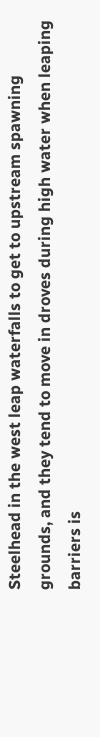Steelhead in the west leap waterfalls to get to upstream spawning grounds, and they tend to move in droves during high water when leaping barriers is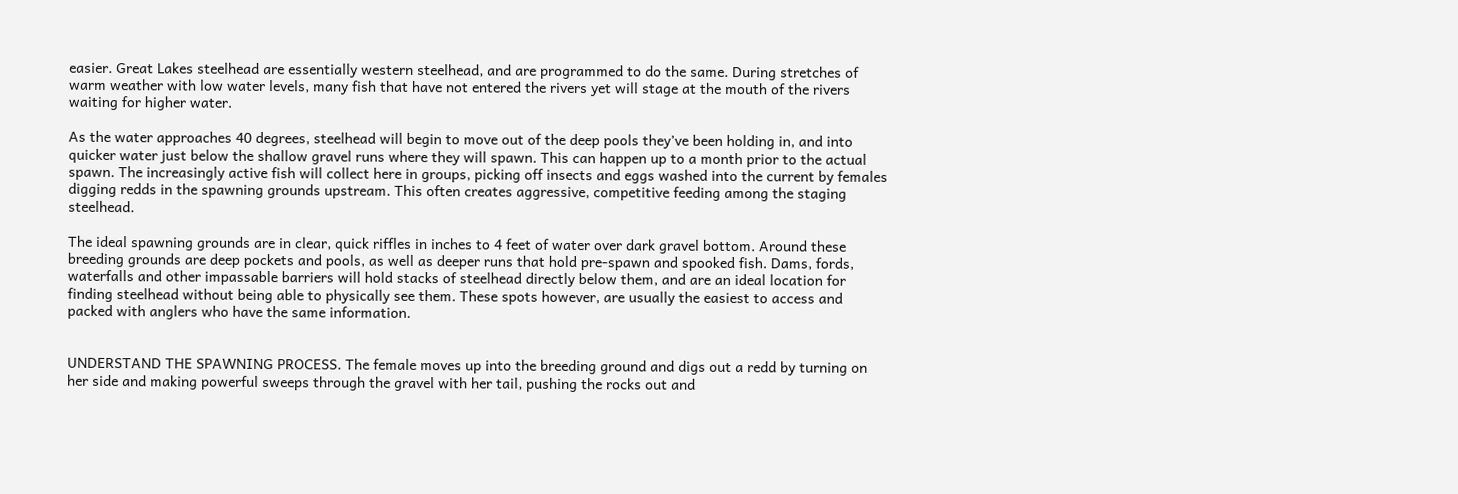easier. Great Lakes steelhead are essentially western steelhead, and are programmed to do the same. During stretches of warm weather with low water levels, many fish that have not entered the rivers yet will stage at the mouth of the rivers waiting for higher water.

As the water approaches 40 degrees, steelhead will begin to move out of the deep pools they’ve been holding in, and into quicker water just below the shallow gravel runs where they will spawn. This can happen up to a month prior to the actual spawn. The increasingly active fish will collect here in groups, picking off insects and eggs washed into the current by females digging redds in the spawning grounds upstream. This often creates aggressive, competitive feeding among the staging steelhead.

The ideal spawning grounds are in clear, quick riffles in inches to 4 feet of water over dark gravel bottom. Around these breeding grounds are deep pockets and pools, as well as deeper runs that hold pre-spawn and spooked fish. Dams, fords, waterfalls and other impassable barriers will hold stacks of steelhead directly below them, and are an ideal location for finding steelhead without being able to physically see them. These spots however, are usually the easiest to access and packed with anglers who have the same information.


UNDERSTAND THE SPAWNING PROCESS. The female moves up into the breeding ground and digs out a redd by turning on her side and making powerful sweeps through the gravel with her tail, pushing the rocks out and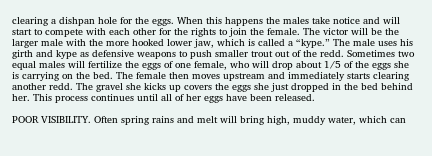clearing a dishpan hole for the eggs. When this happens the males take notice and will start to compete with each other for the rights to join the female. The victor will be the larger male with the more hooked lower jaw, which is called a “kype.” The male uses his girth and kype as defensive weapons to push smaller trout out of the redd. Sometimes two equal males will fertilize the eggs of one female, who will drop about 1/5 of the eggs she is carrying on the bed. The female then moves upstream and immediately starts clearing another redd. The gravel she kicks up covers the eggs she just dropped in the bed behind her. This process continues until all of her eggs have been released.

POOR VISIBILITY. Often spring rains and melt will bring high, muddy water, which can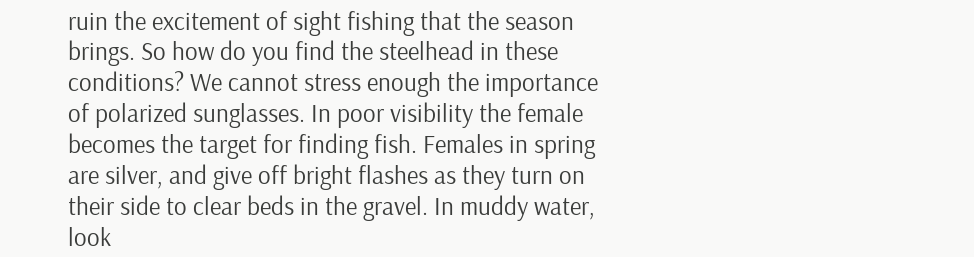ruin the excitement of sight fishing that the season brings. So how do you find the steelhead in these conditions? We cannot stress enough the importance of polarized sunglasses. In poor visibility the female becomes the target for finding fish. Females in spring are silver, and give off bright flashes as they turn on their side to clear beds in the gravel. In muddy water, look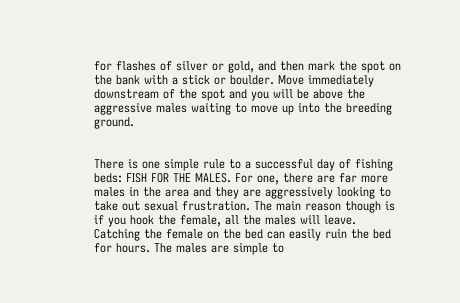for flashes of silver or gold, and then mark the spot on the bank with a stick or boulder. Move immediately downstream of the spot and you will be above the aggressive males waiting to move up into the breeding ground.


There is one simple rule to a successful day of fishing beds: FISH FOR THE MALES. For one, there are far more males in the area and they are aggressively looking to take out sexual frustration. The main reason though is if you hook the female, all the males will leave. Catching the female on the bed can easily ruin the bed for hours. The males are simple to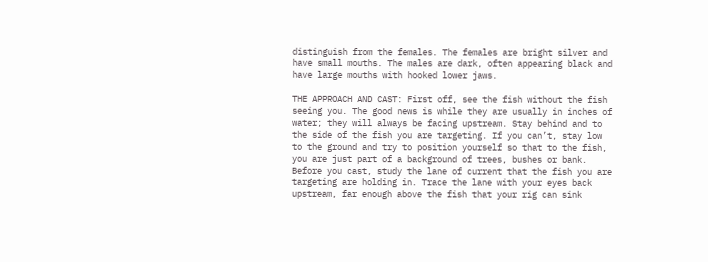distinguish from the females. The females are bright silver and have small mouths. The males are dark, often appearing black and have large mouths with hooked lower jaws.

THE APPROACH AND CAST: First off, see the fish without the fish seeing you. The good news is while they are usually in inches of water; they will always be facing upstream. Stay behind and to the side of the fish you are targeting. If you can’t, stay low to the ground and try to position yourself so that to the fish, you are just part of a background of trees, bushes or bank. Before you cast, study the lane of current that the fish you are targeting are holding in. Trace the lane with your eyes back upstream, far enough above the fish that your rig can sink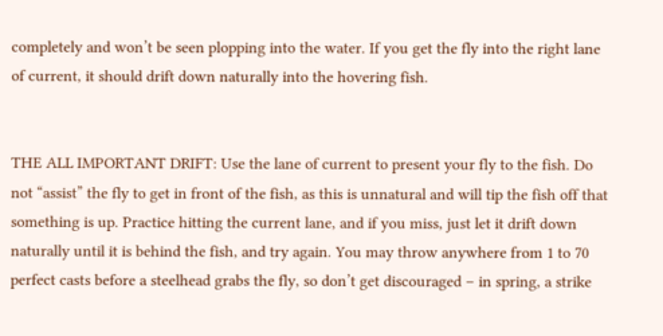completely and won’t be seen plopping into the water. If you get the fly into the right lane of current, it should drift down naturally into the hovering fish.


THE ALL IMPORTANT DRIFT: Use the lane of current to present your fly to the fish. Do not “assist” the fly to get in front of the fish, as this is unnatural and will tip the fish off that something is up. Practice hitting the current lane, and if you miss, just let it drift down naturally until it is behind the fish, and try again. You may throw anywhere from 1 to 70 perfect casts before a steelhead grabs the fly, so don’t get discouraged – in spring, a strike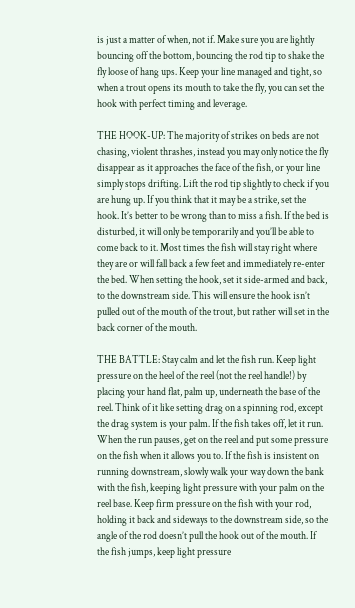is just a matter of when, not if. Make sure you are lightly bouncing off the bottom, bouncing the rod tip to shake the fly loose of hang ups. Keep your line managed and tight, so when a trout opens its mouth to take the fly, you can set the hook with perfect timing and leverage.

THE HOOK-UP: The majority of strikes on beds are not chasing, violent thrashes, instead you may only notice the fly disappear as it approaches the face of the fish, or your line simply stops drifting. Lift the rod tip slightly to check if you are hung up. If you think that it may be a strike, set the hook. It’s better to be wrong than to miss a fish. If the bed is disturbed, it will only be temporarily and you’ll be able to come back to it. Most times the fish will stay right where they are or will fall back a few feet and immediately re-enter the bed. When setting the hook, set it side-armed and back, to the downstream side. This will ensure the hook isn’t pulled out of the mouth of the trout, but rather will set in the back corner of the mouth.

THE BATTLE: Stay calm and let the fish run. Keep light pressure on the heel of the reel (not the reel handle!) by placing your hand flat, palm up, underneath the base of the reel. Think of it like setting drag on a spinning rod, except the drag system is your palm. If the fish takes off, let it run. When the run pauses, get on the reel and put some pressure on the fish when it allows you to. If the fish is insistent on running downstream, slowly walk your way down the bank with the fish, keeping light pressure with your palm on the reel base. Keep firm pressure on the fish with your rod, holding it back and sideways to the downstream side, so the angle of the rod doesn’t pull the hook out of the mouth. If the fish jumps, keep light pressure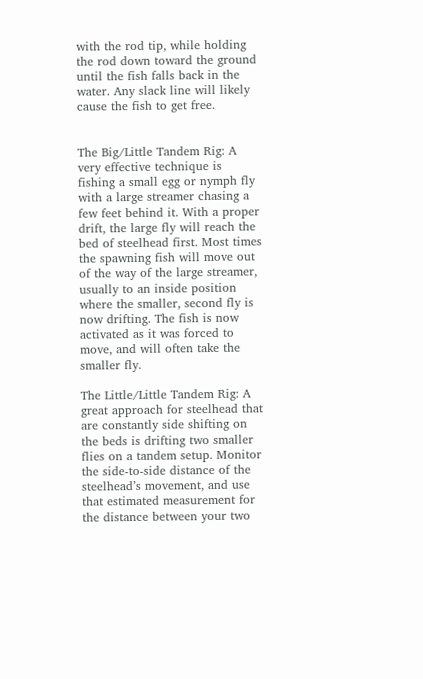with the rod tip, while holding the rod down toward the ground until the fish falls back in the water. Any slack line will likely cause the fish to get free.


The Big/Little Tandem Rig: A very effective technique is fishing a small egg or nymph fly with a large streamer chasing a few feet behind it. With a proper drift, the large fly will reach the bed of steelhead first. Most times the spawning fish will move out of the way of the large streamer, usually to an inside position where the smaller, second fly is now drifting. The fish is now activated as it was forced to move, and will often take the smaller fly.

The Little/Little Tandem Rig: A great approach for steelhead that are constantly side shifting on the beds is drifting two smaller flies on a tandem setup. Monitor the side-to-side distance of the steelhead’s movement, and use that estimated measurement for the distance between your two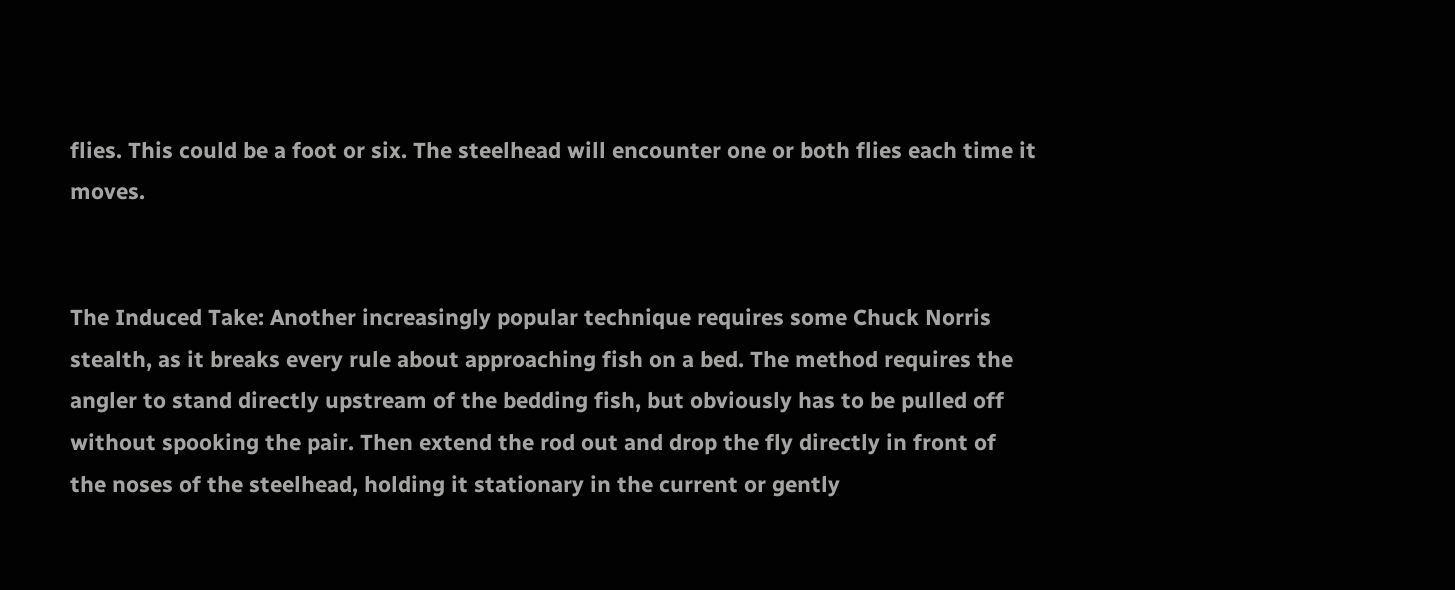flies. This could be a foot or six. The steelhead will encounter one or both flies each time it moves.


The Induced Take: Another increasingly popular technique requires some Chuck Norris stealth, as it breaks every rule about approaching fish on a bed. The method requires the angler to stand directly upstream of the bedding fish, but obviously has to be pulled off without spooking the pair. Then extend the rod out and drop the fly directly in front of the noses of the steelhead, holding it stationary in the current or gently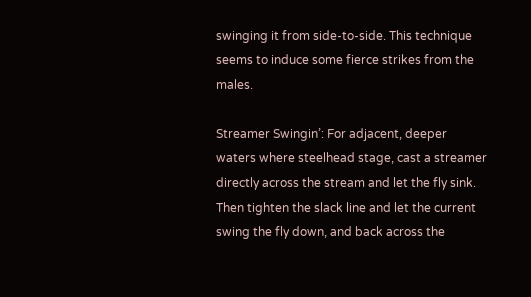swinging it from side-to-side. This technique seems to induce some fierce strikes from the males.

Streamer Swingin’: For adjacent, deeper waters where steelhead stage, cast a streamer directly across the stream and let the fly sink. Then tighten the slack line and let the current swing the fly down, and back across the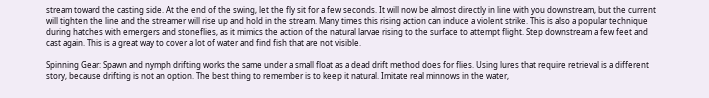stream toward the casting side. At the end of the swing, let the fly sit for a few seconds. It will now be almost directly in line with you downstream, but the current will tighten the line and the streamer will rise up and hold in the stream. Many times this rising action can induce a violent strike. This is also a popular technique during hatches with emergers and stoneflies, as it mimics the action of the natural larvae rising to the surface to attempt flight. Step downstream a few feet and cast again. This is a great way to cover a lot of water and find fish that are not visible.

Spinning Gear: Spawn and nymph drifting works the same under a small float as a dead drift method does for flies. Using lures that require retrieval is a different story, because drifting is not an option. The best thing to remember is to keep it natural. Imitate real minnows in the water,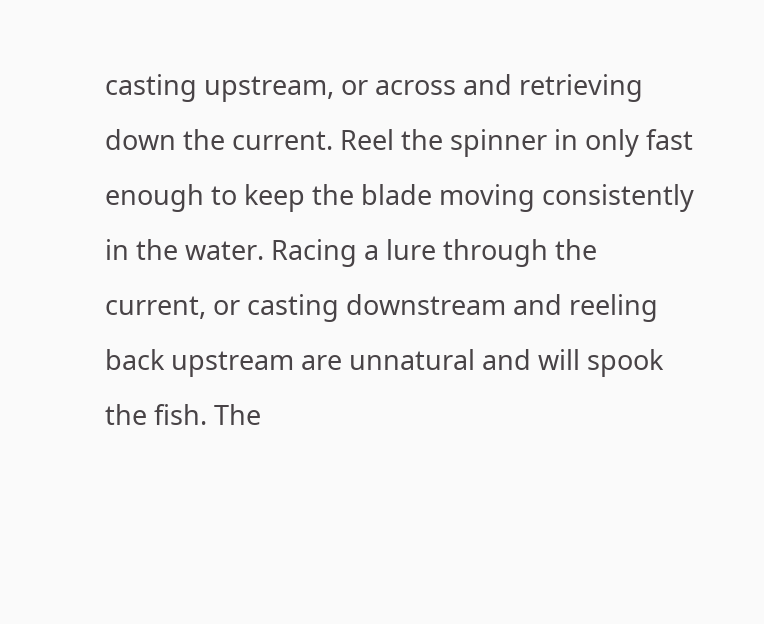casting upstream, or across and retrieving down the current. Reel the spinner in only fast enough to keep the blade moving consistently in the water. Racing a lure through the current, or casting downstream and reeling back upstream are unnatural and will spook the fish. The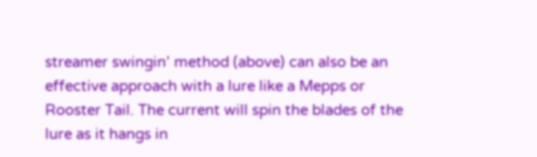streamer swingin’ method (above) can also be an effective approach with a lure like a Mepps or Rooster Tail. The current will spin the blades of the lure as it hangs in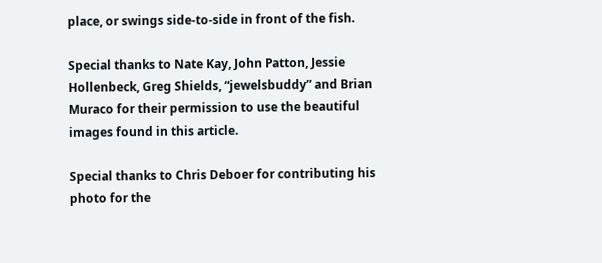place, or swings side-to-side in front of the fish.

Special thanks to Nate Kay, John Patton, Jessie Hollenbeck, Greg Shields, “jewelsbuddy” and Brian Muraco for their permission to use the beautiful images found in this article.

Special thanks to Chris Deboer for contributing his photo for the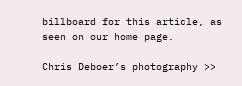billboard for this article, as seen on our home page.

Chris Deboer’s photography >>